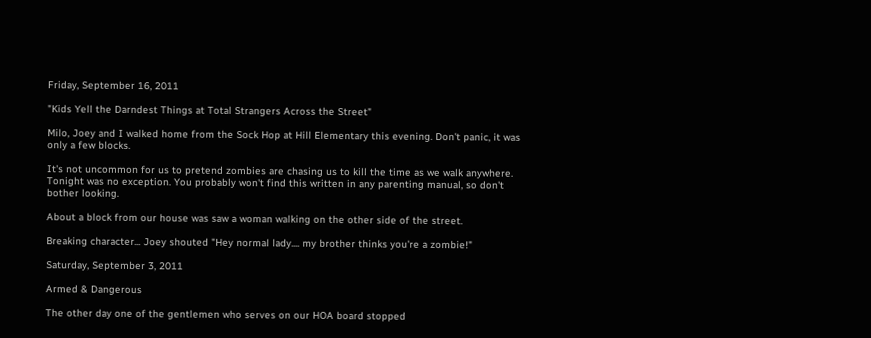Friday, September 16, 2011

"Kids Yell the Darndest Things at Total Strangers Across the Street"

Milo, Joey and I walked home from the Sock Hop at Hill Elementary this evening. Don't panic, it was only a few blocks.

It's not uncommon for us to pretend zombies are chasing us to kill the time as we walk anywhere. Tonight was no exception. You probably won't find this written in any parenting manual, so don't bother looking.

About a block from our house was saw a woman walking on the other side of the street.

Breaking character... Joey shouted "Hey normal lady.... my brother thinks you're a zombie!"

Saturday, September 3, 2011

Armed & Dangerous

The other day one of the gentlemen who serves on our HOA board stopped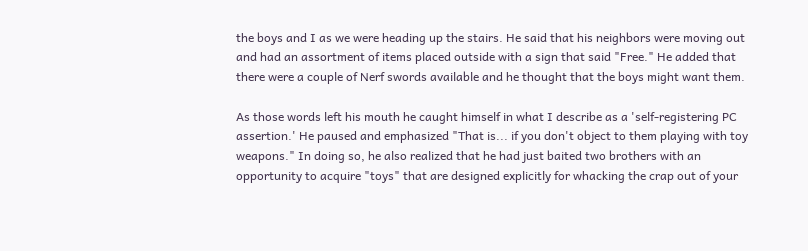the boys and I as we were heading up the stairs. He said that his neighbors were moving out and had an assortment of items placed outside with a sign that said "Free." He added that there were a couple of Nerf swords available and he thought that the boys might want them.

As those words left his mouth he caught himself in what I describe as a 'self-registering PC assertion.' He paused and emphasized "That is... if you don't object to them playing with toy weapons." In doing so, he also realized that he had just baited two brothers with an opportunity to acquire "toys" that are designed explicitly for whacking the crap out of your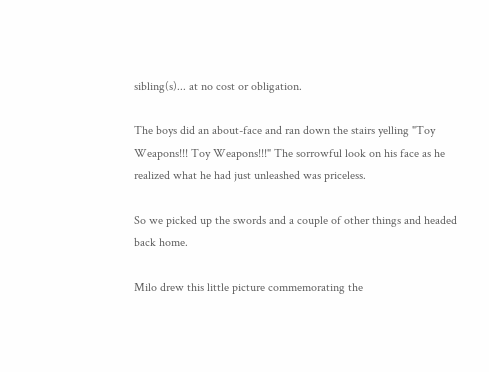sibling(s)... at no cost or obligation.

The boys did an about-face and ran down the stairs yelling "Toy Weapons!!! Toy Weapons!!!" The sorrowful look on his face as he realized what he had just unleashed was priceless.

So we picked up the swords and a couple of other things and headed back home.

Milo drew this little picture commemorating the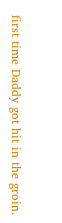first time Daddy got hit in the groin.